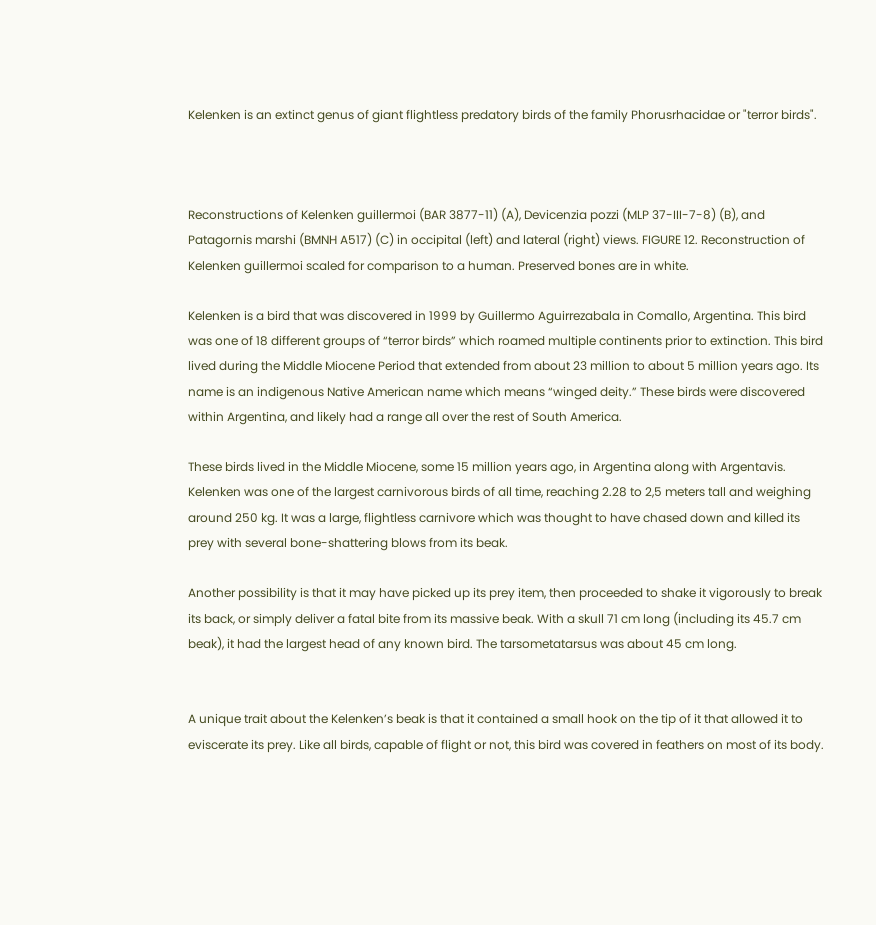Kelenken is an extinct genus of giant flightless predatory birds of the family Phorusrhacidae or "terror birds".



Reconstructions of Kelenken guillermoi (BAR 3877-11) (A), Devicenzia pozzi (MLP 37-III-7-8) (B), and Patagornis marshi (BMNH A517) (C) in occipital (left) and lateral (right) views. FIGURE 12. Reconstruction of Kelenken guillermoi scaled for comparison to a human. Preserved bones are in white.

Kelenken is a bird that was discovered in 1999 by Guillermo Aguirrezabala in Comallo, Argentina. This bird was one of 18 different groups of “terror birds” which roamed multiple continents prior to extinction. This bird lived during the Middle Miocene Period that extended from about 23 million to about 5 million years ago. Its name is an indigenous Native American name which means “winged deity.” These birds were discovered within Argentina, and likely had a range all over the rest of South America.

These birds lived in the Middle Miocene, some 15 million years ago, in Argentina along with Argentavis. Kelenken was one of the largest carnivorous birds of all time, reaching 2.28 to 2,5 meters tall and weighing around 250 kg. It was a large, flightless carnivore which was thought to have chased down and killed its prey with several bone-shattering blows from its beak.

Another possibility is that it may have picked up its prey item, then proceeded to shake it vigorously to break its back, or simply deliver a fatal bite from its massive beak. With a skull 71 cm long (including its 45.7 cm beak), it had the largest head of any known bird. The tarsometatarsus was about 45 cm long.


A unique trait about the Kelenken’s beak is that it contained a small hook on the tip of it that allowed it to eviscerate its prey. Like all birds, capable of flight or not, this bird was covered in feathers on most of its body.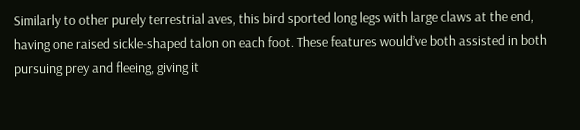Similarly to other purely terrestrial aves, this bird sported long legs with large claws at the end, having one raised sickle-shaped talon on each foot. These features would’ve both assisted in both pursuing prey and fleeing, giving it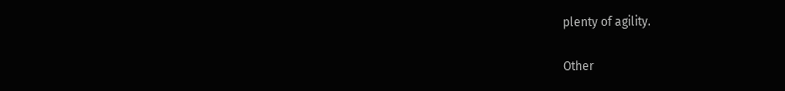plenty of agility.

Other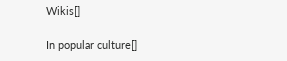Wikis[]

In popular culture[]